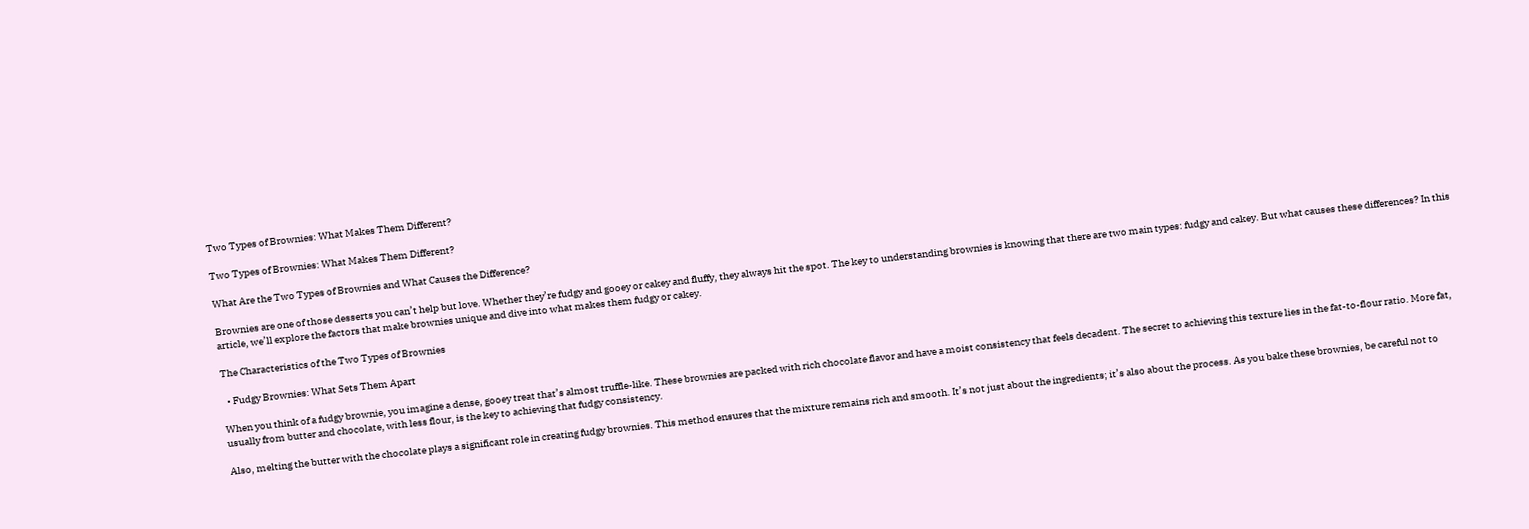Two Types of Brownies: What Makes Them Different?

Two Types of Brownies: What Makes Them Different?

What Are the Two Types of Brownies and What Causes the Difference?

Brownies are one of those desserts you can’t help but love. Whether they’re fudgy and gooey or cakey and fluffy, they always hit the spot. The key to understanding brownies is knowing that there are two main types: fudgy and cakey. But what causes these differences? In this article, we’ll explore the factors that make brownies unique and dive into what makes them fudgy or cakey.

The Characteristics of the Two Types of Brownies

  • Fudgy Brownies: What Sets Them Apart

When you think of a fudgy brownie, you imagine a dense, gooey treat that’s almost truffle-like. These brownies are packed with rich chocolate flavor and have a moist consistency that feels decadent. The secret to achieving this texture lies in the fat-to-flour ratio. More fat, usually from butter and chocolate, with less flour, is the key to achieving that fudgy consistency.

Also, melting the butter with the chocolate plays a significant role in creating fudgy brownies. This method ensures that the mixture remains rich and smooth. It’s not just about the ingredients; it’s also about the process. As you bake these brownies, be careful not to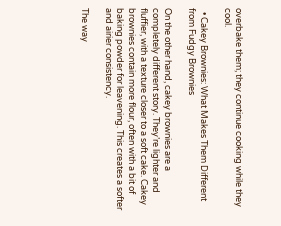overbake them; they continue cooking while they cool.

  • Cakey Brownies: What Makes Them Different from Fudgy Brownies

On the other hand, cakey brownies are a completely different story. They’re lighter and fluffier, with a texture closer to a soft cake. Cakey brownies contain more flour, often with a bit of baking powder for leavening. This creates a softer and airier consistency.

The way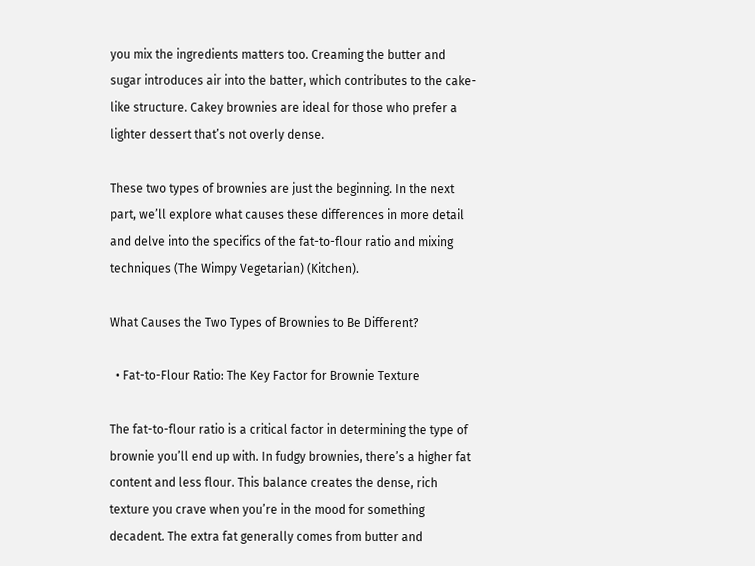you mix the ingredients matters too. Creaming the butter and sugar introduces air into the batter, which contributes to the cake-like structure. Cakey brownies are ideal for those who prefer a lighter dessert that’s not overly dense.

These two types of brownies are just the beginning. In the next part, we’ll explore what causes these differences in more detail and delve into the specifics of the fat-to-flour ratio and mixing techniques (The Wimpy Vegetarian) (Kitchen).

What Causes the Two Types of Brownies to Be Different?

  • Fat-to-Flour Ratio: The Key Factor for Brownie Texture

The fat-to-flour ratio is a critical factor in determining the type of brownie you’ll end up with. In fudgy brownies, there’s a higher fat content and less flour. This balance creates the dense, rich texture you crave when you’re in the mood for something decadent. The extra fat generally comes from butter and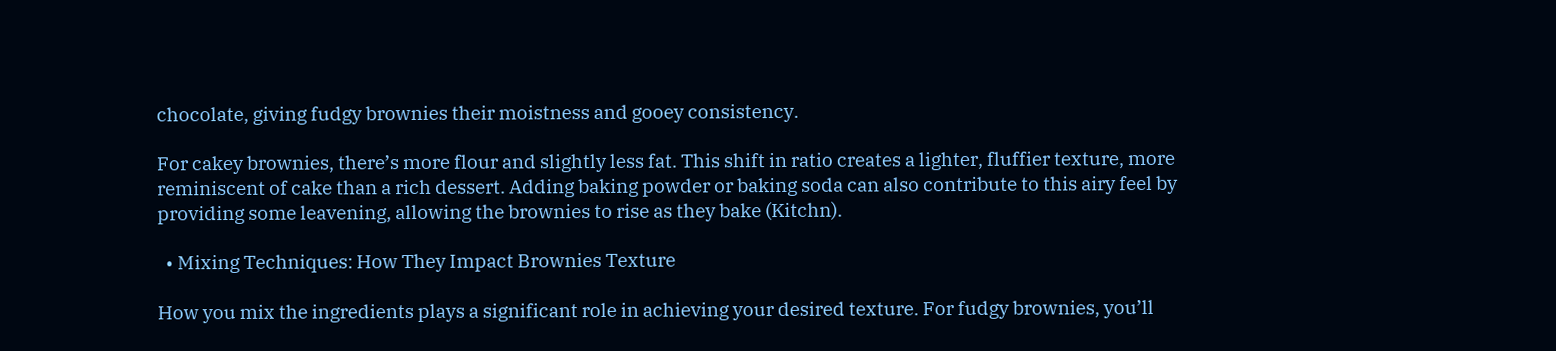chocolate, giving fudgy brownies their moistness and gooey consistency.

For cakey brownies, there’s more flour and slightly less fat. This shift in ratio creates a lighter, fluffier texture, more reminiscent of cake than a rich dessert. Adding baking powder or baking soda can also contribute to this airy feel by providing some leavening, allowing the brownies to rise as they bake (Kitchn).

  • Mixing Techniques: How They Impact Brownies Texture

How you mix the ingredients plays a significant role in achieving your desired texture. For fudgy brownies, you’ll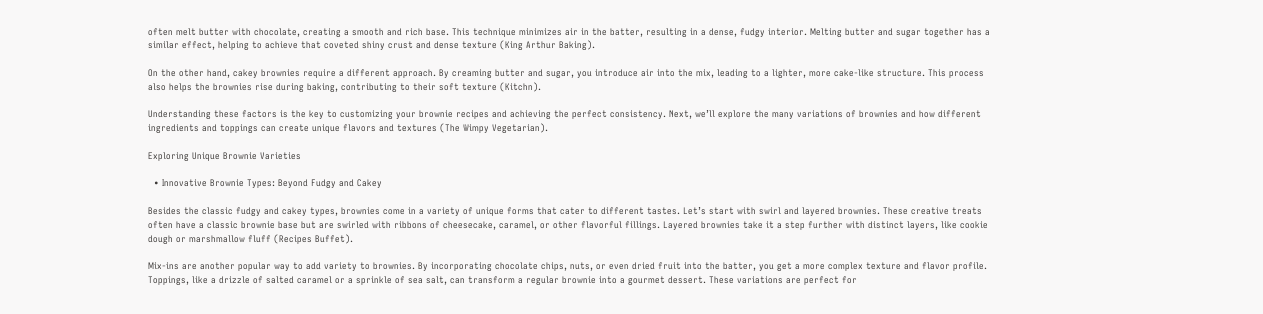often melt butter with chocolate, creating a smooth and rich base. This technique minimizes air in the batter, resulting in a dense, fudgy interior. Melting butter and sugar together has a similar effect, helping to achieve that coveted shiny crust and dense texture (King Arthur Baking).

On the other hand, cakey brownies require a different approach. By creaming butter and sugar, you introduce air into the mix, leading to a lighter, more cake-like structure. This process also helps the brownies rise during baking, contributing to their soft texture (Kitchn).

Understanding these factors is the key to customizing your brownie recipes and achieving the perfect consistency. Next, we’ll explore the many variations of brownies and how different ingredients and toppings can create unique flavors and textures (The Wimpy Vegetarian).

Exploring Unique Brownie Varieties

  • Innovative Brownie Types: Beyond Fudgy and Cakey

Besides the classic fudgy and cakey types, brownies come in a variety of unique forms that cater to different tastes. Let’s start with swirl and layered brownies. These creative treats often have a classic brownie base but are swirled with ribbons of cheesecake, caramel, or other flavorful fillings. Layered brownies take it a step further with distinct layers, like cookie dough or marshmallow fluff (Recipes Buffet).

Mix-ins are another popular way to add variety to brownies. By incorporating chocolate chips, nuts, or even dried fruit into the batter, you get a more complex texture and flavor profile. Toppings, like a drizzle of salted caramel or a sprinkle of sea salt, can transform a regular brownie into a gourmet dessert. These variations are perfect for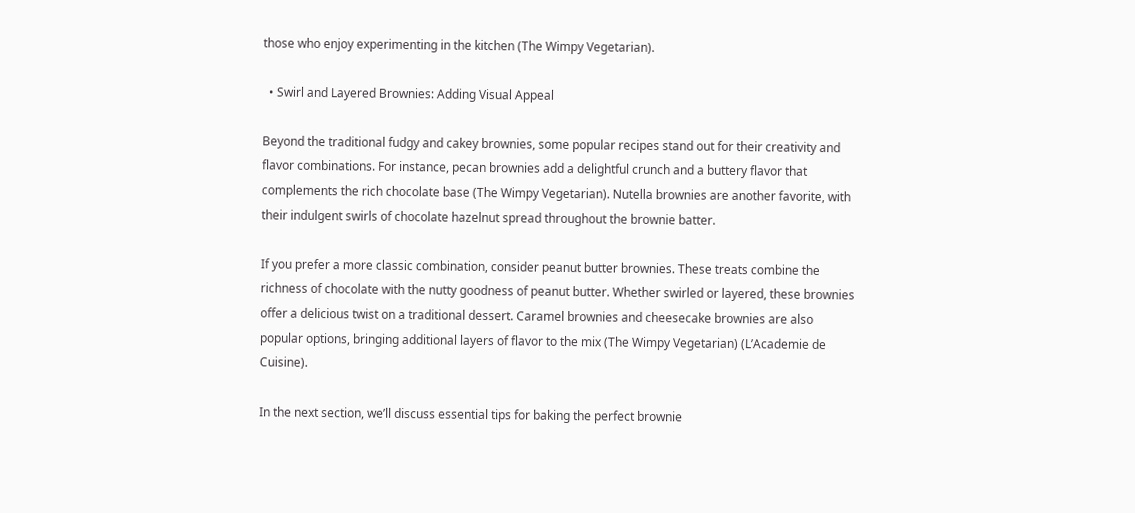those who enjoy experimenting in the kitchen (The Wimpy Vegetarian).

  • Swirl and Layered Brownies: Adding Visual Appeal

Beyond the traditional fudgy and cakey brownies, some popular recipes stand out for their creativity and flavor combinations. For instance, pecan brownies add a delightful crunch and a buttery flavor that complements the rich chocolate base (The Wimpy Vegetarian). Nutella brownies are another favorite, with their indulgent swirls of chocolate hazelnut spread throughout the brownie batter.

If you prefer a more classic combination, consider peanut butter brownies. These treats combine the richness of chocolate with the nutty goodness of peanut butter. Whether swirled or layered, these brownies offer a delicious twist on a traditional dessert. Caramel brownies and cheesecake brownies are also popular options, bringing additional layers of flavor to the mix (The Wimpy Vegetarian) (L’Academie de Cuisine).

In the next section, we’ll discuss essential tips for baking the perfect brownie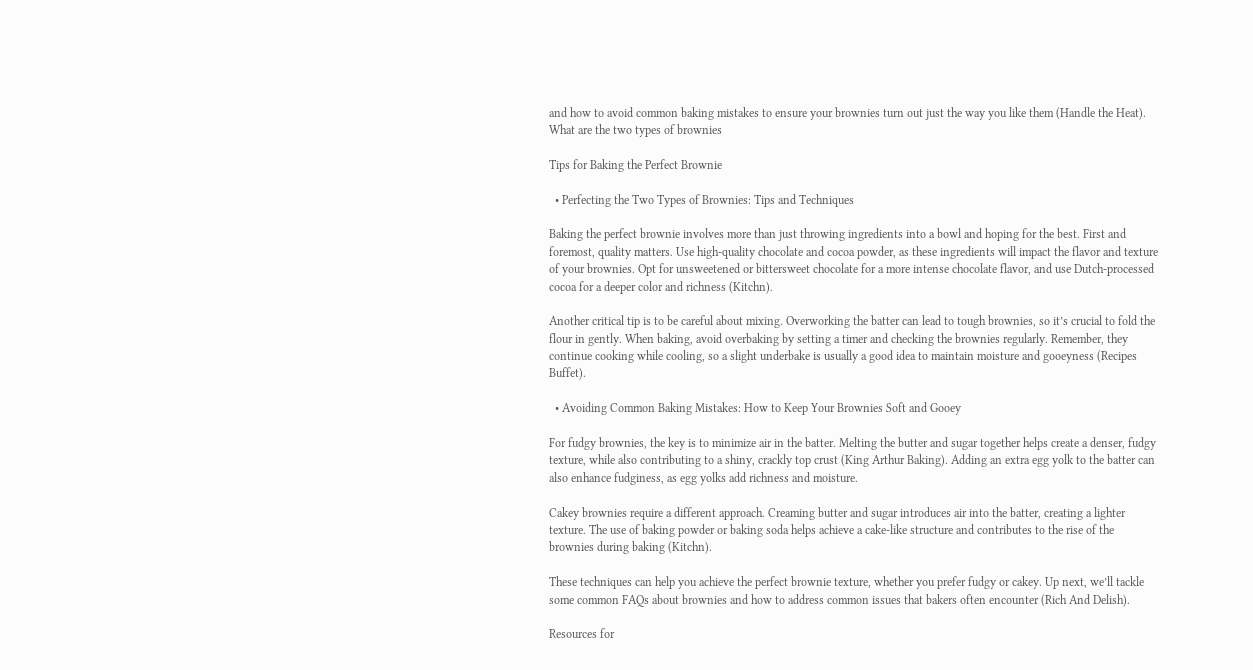and how to avoid common baking mistakes to ensure your brownies turn out just the way you like them (Handle the Heat).
What are the two types of brownies

Tips for Baking the Perfect Brownie

  • Perfecting the Two Types of Brownies: Tips and Techniques

Baking the perfect brownie involves more than just throwing ingredients into a bowl and hoping for the best. First and foremost, quality matters. Use high-quality chocolate and cocoa powder, as these ingredients will impact the flavor and texture of your brownies. Opt for unsweetened or bittersweet chocolate for a more intense chocolate flavor, and use Dutch-processed cocoa for a deeper color and richness (Kitchn).

Another critical tip is to be careful about mixing. Overworking the batter can lead to tough brownies, so it’s crucial to fold the flour in gently. When baking, avoid overbaking by setting a timer and checking the brownies regularly. Remember, they continue cooking while cooling, so a slight underbake is usually a good idea to maintain moisture and gooeyness (Recipes Buffet).

  • Avoiding Common Baking Mistakes: How to Keep Your Brownies Soft and Gooey

For fudgy brownies, the key is to minimize air in the batter. Melting the butter and sugar together helps create a denser, fudgy texture, while also contributing to a shiny, crackly top crust (King Arthur Baking). Adding an extra egg yolk to the batter can also enhance fudginess, as egg yolks add richness and moisture.

Cakey brownies require a different approach. Creaming butter and sugar introduces air into the batter, creating a lighter texture. The use of baking powder or baking soda helps achieve a cake-like structure and contributes to the rise of the brownies during baking (Kitchn).

These techniques can help you achieve the perfect brownie texture, whether you prefer fudgy or cakey. Up next, we’ll tackle some common FAQs about brownies and how to address common issues that bakers often encounter (Rich And Delish).

Resources for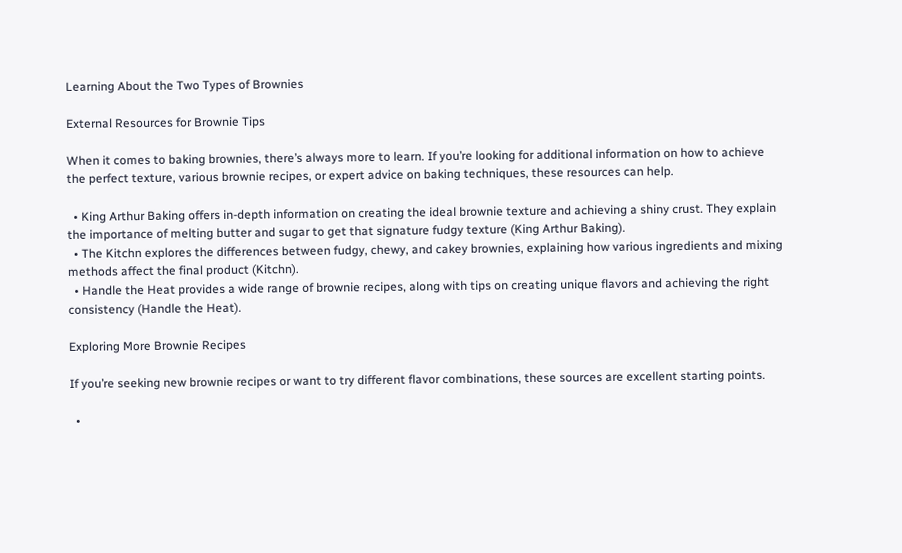Learning About the Two Types of Brownies

External Resources for Brownie Tips

When it comes to baking brownies, there’s always more to learn. If you’re looking for additional information on how to achieve the perfect texture, various brownie recipes, or expert advice on baking techniques, these resources can help.

  • King Arthur Baking offers in-depth information on creating the ideal brownie texture and achieving a shiny crust. They explain the importance of melting butter and sugar to get that signature fudgy texture (King Arthur Baking).
  • The Kitchn explores the differences between fudgy, chewy, and cakey brownies, explaining how various ingredients and mixing methods affect the final product (Kitchn).
  • Handle the Heat provides a wide range of brownie recipes, along with tips on creating unique flavors and achieving the right consistency (Handle the Heat).

Exploring More Brownie Recipes

If you’re seeking new brownie recipes or want to try different flavor combinations, these sources are excellent starting points.

  •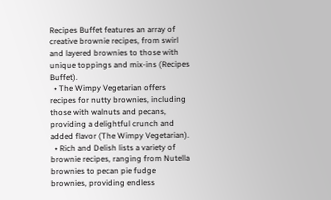Recipes Buffet features an array of creative brownie recipes, from swirl and layered brownies to those with unique toppings and mix-ins (Recipes Buffet).
  • The Wimpy Vegetarian offers recipes for nutty brownies, including those with walnuts and pecans, providing a delightful crunch and added flavor (The Wimpy Vegetarian).
  • Rich and Delish lists a variety of brownie recipes, ranging from Nutella brownies to pecan pie fudge brownies, providing endless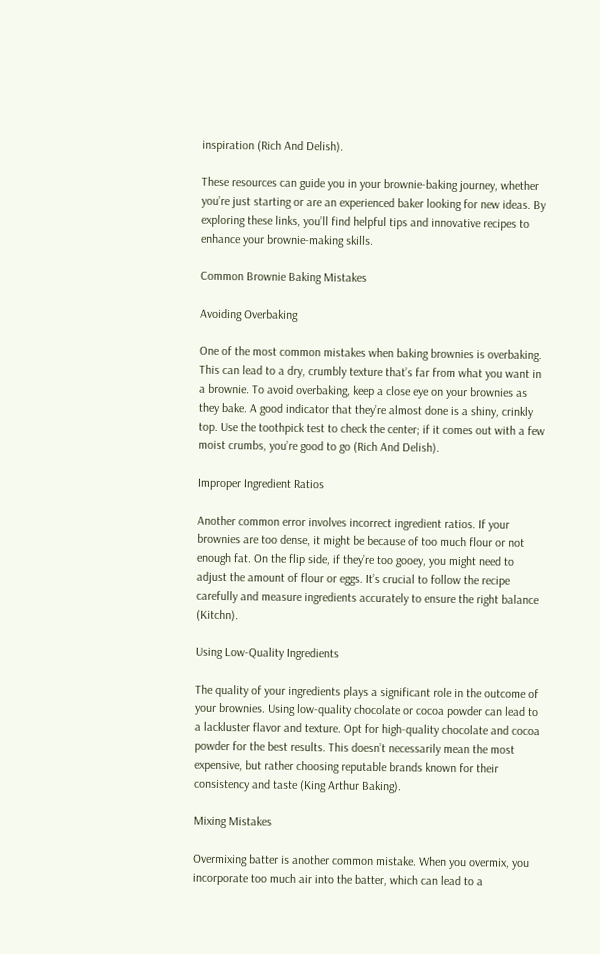inspiration (Rich And Delish).

These resources can guide you in your brownie-baking journey, whether you’re just starting or are an experienced baker looking for new ideas. By exploring these links, you’ll find helpful tips and innovative recipes to enhance your brownie-making skills.

Common Brownie Baking Mistakes

Avoiding Overbaking

One of the most common mistakes when baking brownies is overbaking. This can lead to a dry, crumbly texture that’s far from what you want in a brownie. To avoid overbaking, keep a close eye on your brownies as they bake. A good indicator that they’re almost done is a shiny, crinkly top. Use the toothpick test to check the center; if it comes out with a few moist crumbs, you’re good to go (Rich And Delish).

Improper Ingredient Ratios

Another common error involves incorrect ingredient ratios. If your brownies are too dense, it might be because of too much flour or not enough fat. On the flip side, if they’re too gooey, you might need to adjust the amount of flour or eggs. It’s crucial to follow the recipe carefully and measure ingredients accurately to ensure the right balance (Kitchn).

Using Low-Quality Ingredients

The quality of your ingredients plays a significant role in the outcome of your brownies. Using low-quality chocolate or cocoa powder can lead to a lackluster flavor and texture. Opt for high-quality chocolate and cocoa powder for the best results. This doesn’t necessarily mean the most expensive, but rather choosing reputable brands known for their consistency and taste (King Arthur Baking).

Mixing Mistakes

Overmixing batter is another common mistake. When you overmix, you incorporate too much air into the batter, which can lead to a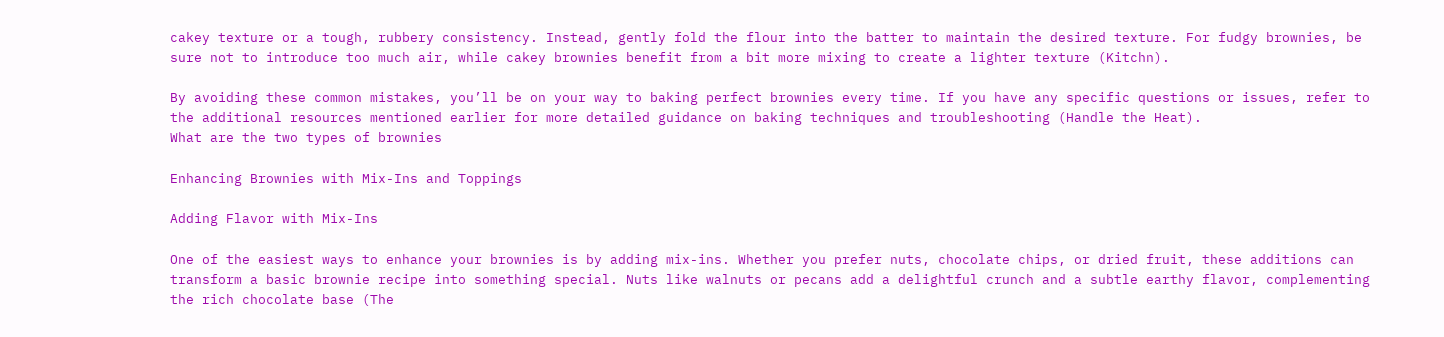cakey texture or a tough, rubbery consistency. Instead, gently fold the flour into the batter to maintain the desired texture. For fudgy brownies, be sure not to introduce too much air, while cakey brownies benefit from a bit more mixing to create a lighter texture (Kitchn).

By avoiding these common mistakes, you’ll be on your way to baking perfect brownies every time. If you have any specific questions or issues, refer to the additional resources mentioned earlier for more detailed guidance on baking techniques and troubleshooting (Handle the Heat).
What are the two types of brownies

Enhancing Brownies with Mix-Ins and Toppings

Adding Flavor with Mix-Ins

One of the easiest ways to enhance your brownies is by adding mix-ins. Whether you prefer nuts, chocolate chips, or dried fruit, these additions can transform a basic brownie recipe into something special. Nuts like walnuts or pecans add a delightful crunch and a subtle earthy flavor, complementing the rich chocolate base (The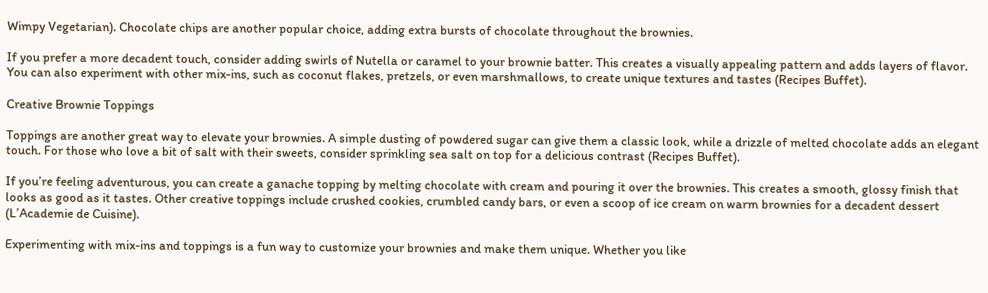Wimpy Vegetarian). Chocolate chips are another popular choice, adding extra bursts of chocolate throughout the brownies.

If you prefer a more decadent touch, consider adding swirls of Nutella or caramel to your brownie batter. This creates a visually appealing pattern and adds layers of flavor. You can also experiment with other mix-ins, such as coconut flakes, pretzels, or even marshmallows, to create unique textures and tastes (Recipes Buffet).

Creative Brownie Toppings

Toppings are another great way to elevate your brownies. A simple dusting of powdered sugar can give them a classic look, while a drizzle of melted chocolate adds an elegant touch. For those who love a bit of salt with their sweets, consider sprinkling sea salt on top for a delicious contrast (Recipes Buffet).

If you’re feeling adventurous, you can create a ganache topping by melting chocolate with cream and pouring it over the brownies. This creates a smooth, glossy finish that looks as good as it tastes. Other creative toppings include crushed cookies, crumbled candy bars, or even a scoop of ice cream on warm brownies for a decadent dessert (L’Academie de Cuisine).

Experimenting with mix-ins and toppings is a fun way to customize your brownies and make them unique. Whether you like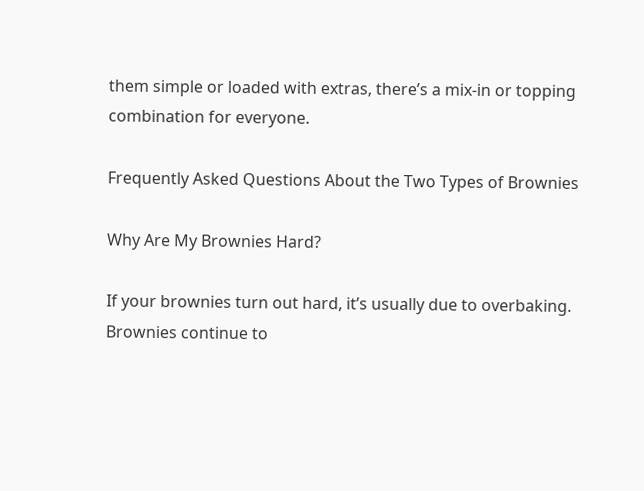them simple or loaded with extras, there’s a mix-in or topping combination for everyone.

Frequently Asked Questions About the Two Types of Brownies

Why Are My Brownies Hard?

If your brownies turn out hard, it’s usually due to overbaking. Brownies continue to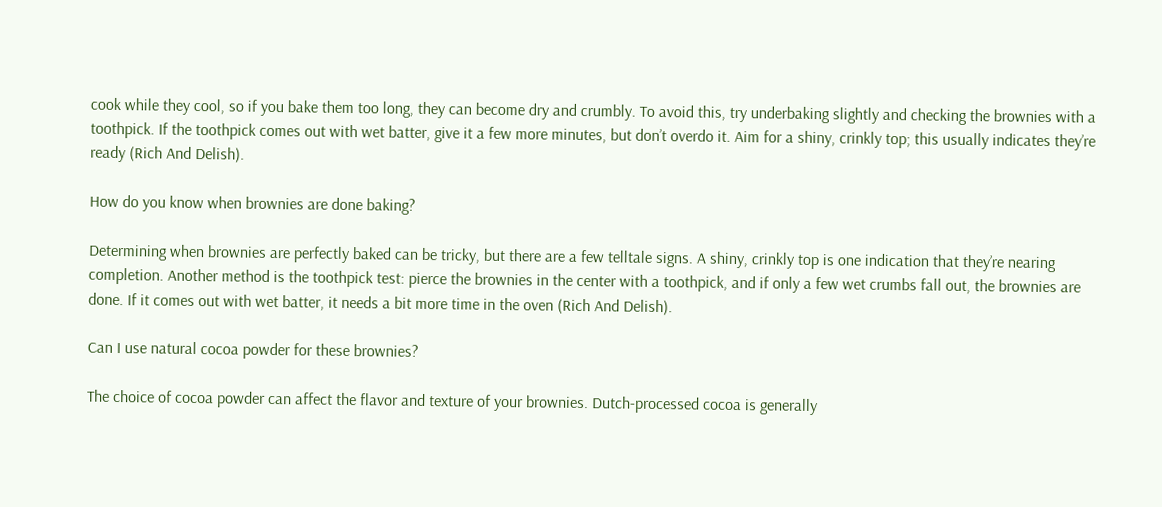cook while they cool, so if you bake them too long, they can become dry and crumbly. To avoid this, try underbaking slightly and checking the brownies with a toothpick. If the toothpick comes out with wet batter, give it a few more minutes, but don’t overdo it. Aim for a shiny, crinkly top; this usually indicates they’re ready (Rich And Delish).

How do you know when brownies are done baking?

Determining when brownies are perfectly baked can be tricky, but there are a few telltale signs. A shiny, crinkly top is one indication that they’re nearing completion. Another method is the toothpick test: pierce the brownies in the center with a toothpick, and if only a few wet crumbs fall out, the brownies are done. If it comes out with wet batter, it needs a bit more time in the oven (Rich And Delish).

Can I use natural cocoa powder for these brownies?

The choice of cocoa powder can affect the flavor and texture of your brownies. Dutch-processed cocoa is generally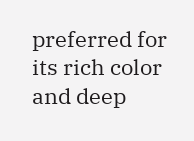preferred for its rich color and deep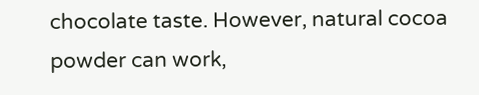chocolate taste. However, natural cocoa powder can work,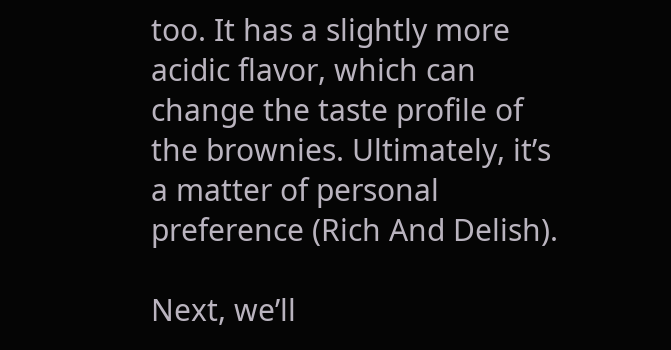too. It has a slightly more acidic flavor, which can change the taste profile of the brownies. Ultimately, it’s a matter of personal preference (Rich And Delish).

Next, we’ll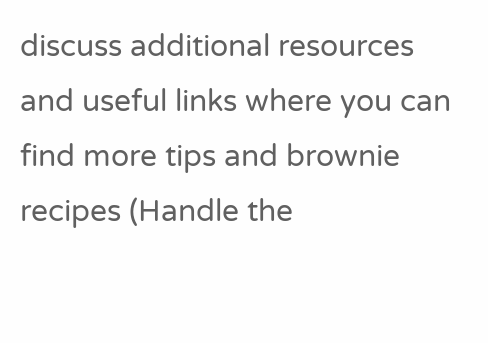discuss additional resources and useful links where you can find more tips and brownie recipes (Handle the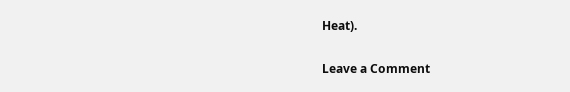Heat).

Leave a Comment